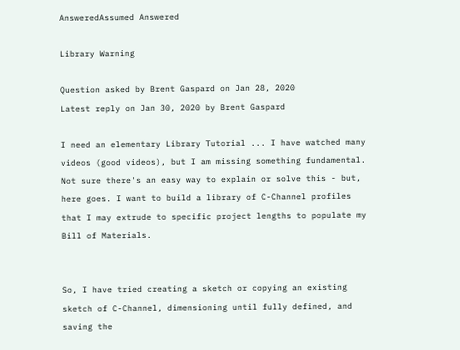AnsweredAssumed Answered

Library Warning

Question asked by Brent Gaspard on Jan 28, 2020
Latest reply on Jan 30, 2020 by Brent Gaspard

I need an elementary Library Tutorial ... I have watched many videos (good videos), but I am missing something fundamental. Not sure there's an easy way to explain or solve this - but, here goes. I want to build a library of C-Channel profiles that I may extrude to specific project lengths to populate my Bill of Materials.


So, I have tried creating a sketch or copying an existing sketch of C-Channel, dimensioning until fully defined, and saving the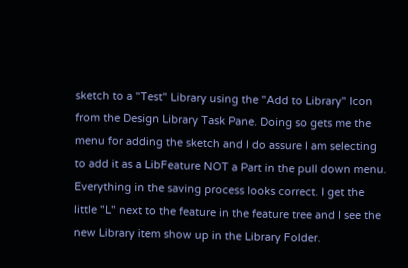sketch to a "Test" Library using the "Add to Library" Icon from the Design Library Task Pane. Doing so gets me the menu for adding the sketch and I do assure I am selecting to add it as a LibFeature NOT a Part in the pull down menu. Everything in the saving process looks correct. I get the little "L" next to the feature in the feature tree and I see the new Library item show up in the Library Folder.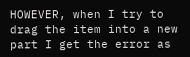HOWEVER, when I try to drag the item into a new part I get the error as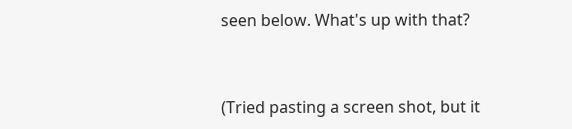seen below. What's up with that?


(Tried pasting a screen shot, but it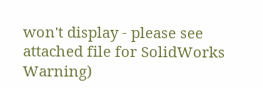won't display - please see attached file for SolidWorks Warning)